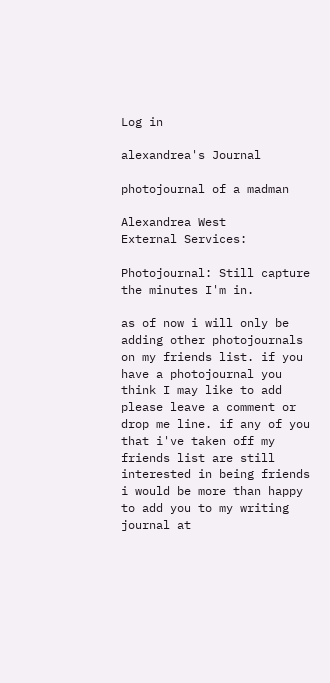Log in

alexandrea's Journal

photojournal of a madman

Alexandrea West
External Services:

Photojournal: Still capture the minutes I'm in.

as of now i will only be adding other photojournals on my friends list. if you have a photojournal you think I may like to add please leave a comment or drop me line. if any of you that i've taken off my friends list are still interested in being friends i would be more than happy to add you to my writing journal at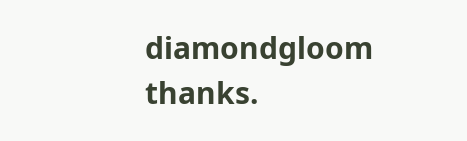diamondgloom thanks.